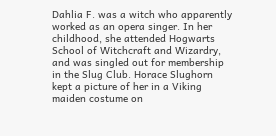Dahlia F. was a witch who apparently worked as an opera singer. In her childhood, she attended Hogwarts School of Witchcraft and Wizardry, and was singled out for membership in the Slug Club. Horace Slughorn kept a picture of her in a Viking maiden costume on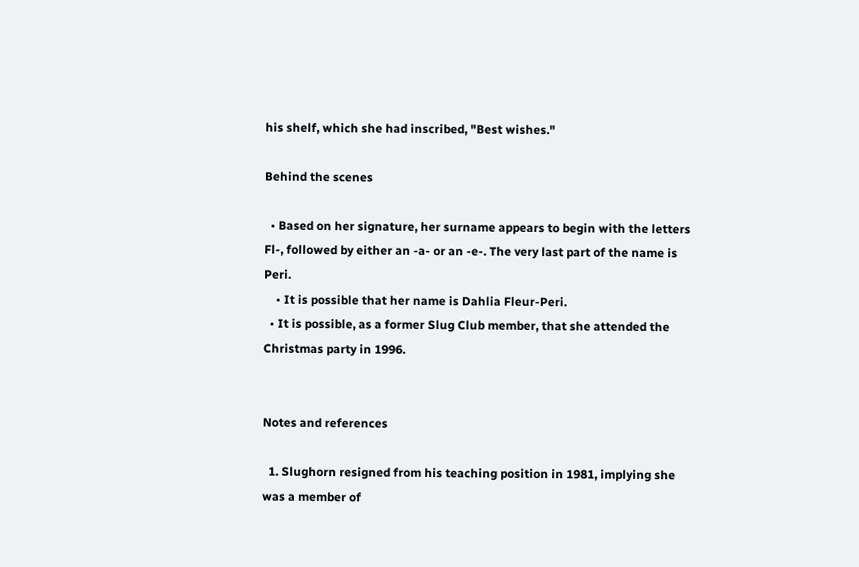his shelf, which she had inscribed, "Best wishes."

Behind the scenes

  • Based on her signature, her surname appears to begin with the letters Fl-, followed by either an -a- or an -e-. The very last part of the name is Peri.
    • It is possible that her name is Dahlia Fleur-Peri.
  • It is possible, as a former Slug Club member, that she attended the Christmas party in 1996.


Notes and references

  1. Slughorn resigned from his teaching position in 1981, implying she was a member of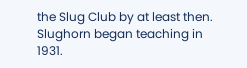the Slug Club by at least then. Slughorn began teaching in 1931.